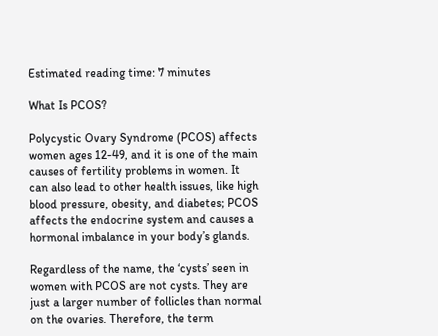Estimated reading time: 7 minutes

What Is PCOS?

Polycystic Ovary Syndrome (PCOS) affects women ages 12-49, and it is one of the main causes of fertility problems in women. It can also lead to other health issues, like high blood pressure, obesity, and diabetes; PCOS affects the endocrine system and causes a hormonal imbalance in your body’s glands.

Regardless of the name, the ‘cysts’ seen in women with PCOS are not cysts. They are just a larger number of follicles than normal on the ovaries. Therefore, the term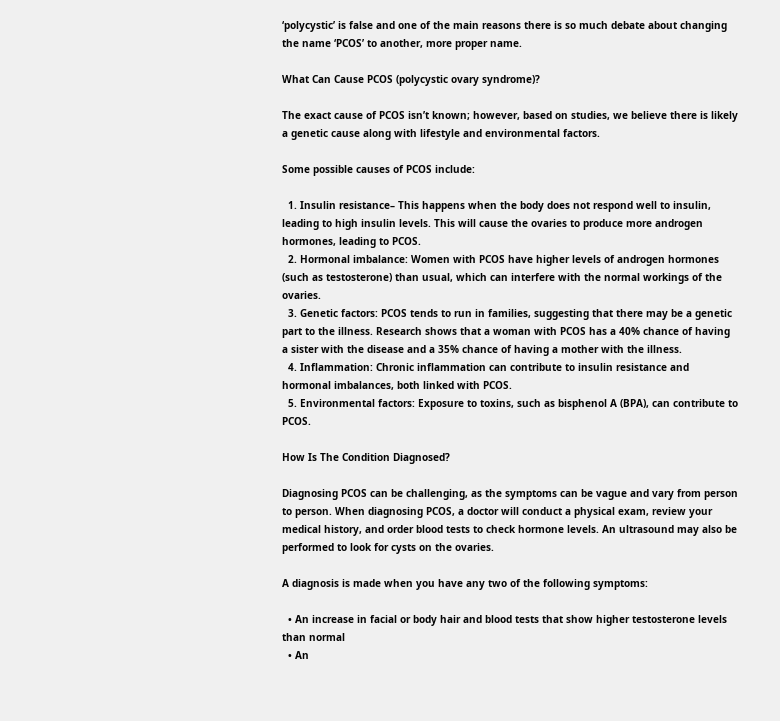‘polycystic’ is false and one of the main reasons there is so much debate about changing the name ‘PCOS’ to another, more proper name.

What Can Cause PCOS (polycystic ovary syndrome)?

The exact cause of PCOS isn’t known; however, based on studies, we believe there is likely a genetic cause along with lifestyle and environmental factors.

Some possible causes of PCOS include:

  1. Insulin resistance– This happens when the body does not respond well to insulin, leading to high insulin levels. This will cause the ovaries to produce more androgen hormones, leading to PCOS.
  2. Hormonal imbalance: Women with PCOS have higher levels of androgen hormones (such as testosterone) than usual, which can interfere with the normal workings of the ovaries.
  3. Genetic factors: PCOS tends to run in families, suggesting that there may be a genetic part to the illness. Research shows that a woman with PCOS has a 40% chance of having a sister with the disease and a 35% chance of having a mother with the illness.
  4. Inflammation: Chronic inflammation can contribute to insulin resistance and hormonal imbalances, both linked with PCOS.
  5. Environmental factors: Exposure to toxins, such as bisphenol A (BPA), can contribute to PCOS.

How Is The Condition Diagnosed?

Diagnosing PCOS can be challenging, as the symptoms can be vague and vary from person to person. When diagnosing PCOS, a doctor will conduct a physical exam, review your medical history, and order blood tests to check hormone levels. An ultrasound may also be performed to look for cysts on the ovaries.

A diagnosis is made when you have any two of the following symptoms:

  • An increase in facial or body hair and blood tests that show higher testosterone levels than normal
  • An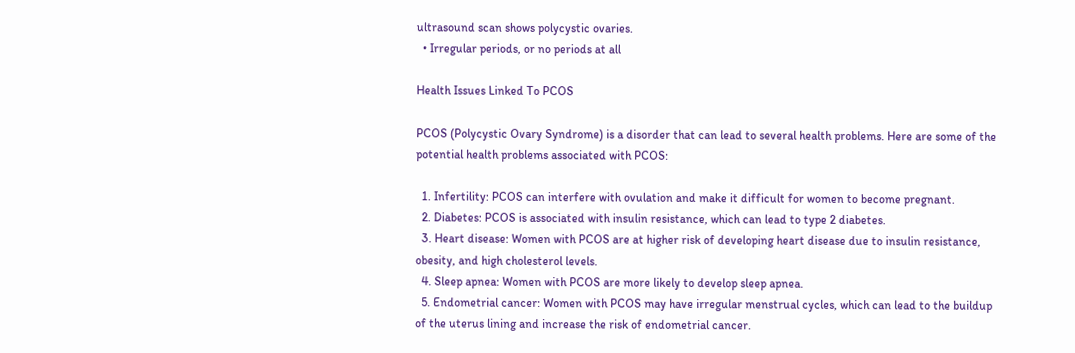ultrasound scan shows polycystic ovaries.
  • Irregular periods, or no periods at all

Health Issues Linked To PCOS

PCOS (Polycystic Ovary Syndrome) is a disorder that can lead to several health problems. Here are some of the potential health problems associated with PCOS:

  1. Infertility: PCOS can interfere with ovulation and make it difficult for women to become pregnant.
  2. Diabetes: PCOS is associated with insulin resistance, which can lead to type 2 diabetes.
  3. Heart disease: Women with PCOS are at higher risk of developing heart disease due to insulin resistance, obesity, and high cholesterol levels.
  4. Sleep apnea: Women with PCOS are more likely to develop sleep apnea.
  5. Endometrial cancer: Women with PCOS may have irregular menstrual cycles, which can lead to the buildup of the uterus lining and increase the risk of endometrial cancer.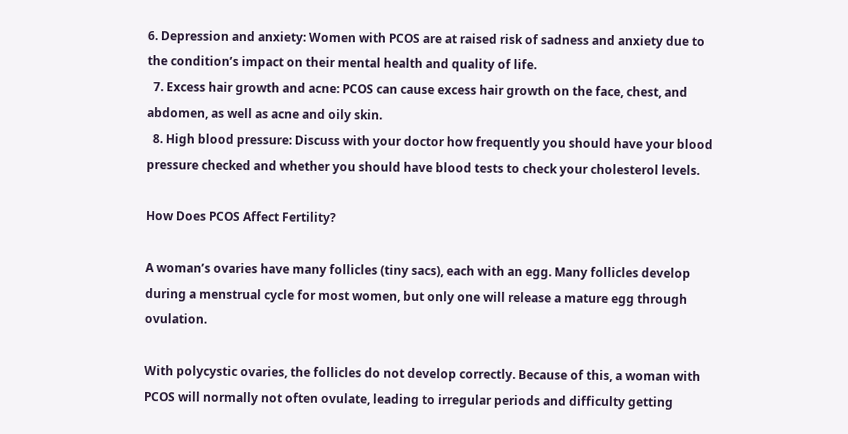6. Depression and anxiety: Women with PCOS are at raised risk of sadness and anxiety due to the condition’s impact on their mental health and quality of life.
  7. Excess hair growth and acne: PCOS can cause excess hair growth on the face, chest, and abdomen, as well as acne and oily skin.
  8. High blood pressure: Discuss with your doctor how frequently you should have your blood pressure checked and whether you should have blood tests to check your cholesterol levels.

How Does PCOS Affect Fertility?

A woman’s ovaries have many follicles (tiny sacs), each with an egg. Many follicles develop during a menstrual cycle for most women, but only one will release a mature egg through ovulation.

With polycystic ovaries, the follicles do not develop correctly. Because of this, a woman with PCOS will normally not often ovulate, leading to irregular periods and difficulty getting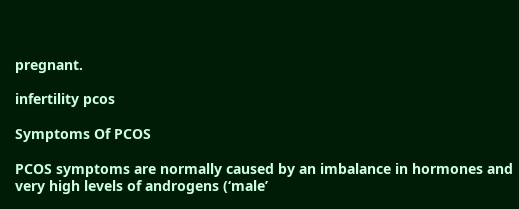pregnant.

infertility pcos

Symptoms Of PCOS

PCOS symptoms are normally caused by an imbalance in hormones and very high levels of androgens (‘male’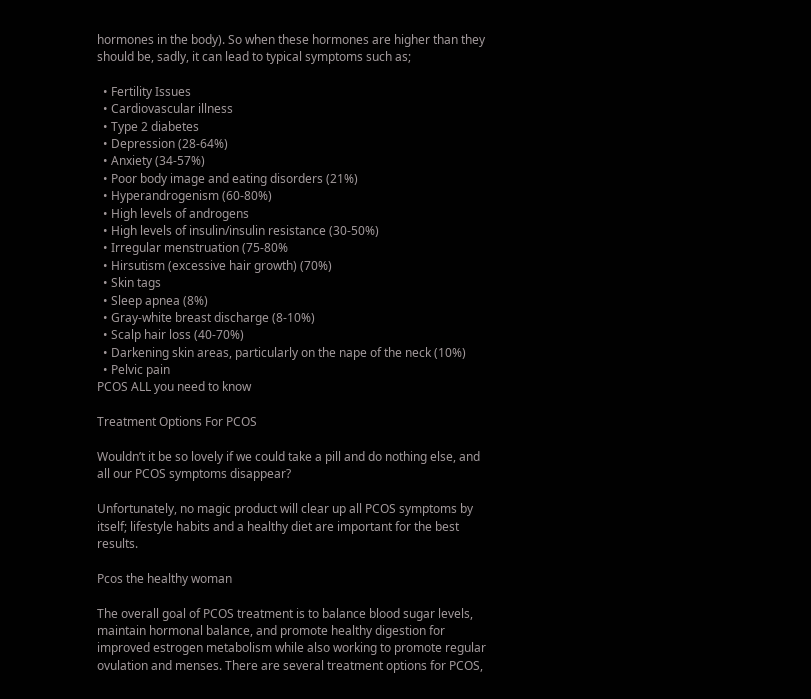hormones in the body). So when these hormones are higher than they should be, sadly, it can lead to typical symptoms such as;

  • Fertility Issues
  • Cardiovascular illness
  • Type 2 diabetes
  • Depression (28-64%)
  • Anxiety (34-57%)
  • Poor body image and eating disorders (21%)
  • Hyperandrogenism (60-80%)
  • High levels of androgens
  • High levels of insulin/insulin resistance (30-50%)
  • Irregular menstruation (75-80%
  • Hirsutism (excessive hair growth) (70%)
  • Skin tags
  • Sleep apnea (8%)
  • Gray-white breast discharge (8-10%)
  • Scalp hair loss (40-70%)
  • Darkening skin areas, particularly on the nape of the neck (10%)
  • Pelvic pain
PCOS ALL you need to know

Treatment Options For PCOS

Wouldn’t it be so lovely if we could take a pill and do nothing else, and all our PCOS symptoms disappear?

Unfortunately, no magic product will clear up all PCOS symptoms by itself; lifestyle habits and a healthy diet are important for the best results.

Pcos the healthy woman

The overall goal of PCOS treatment is to balance blood sugar levels, maintain hormonal balance, and promote healthy digestion for improved estrogen metabolism while also working to promote regular ovulation and menses. There are several treatment options for PCOS,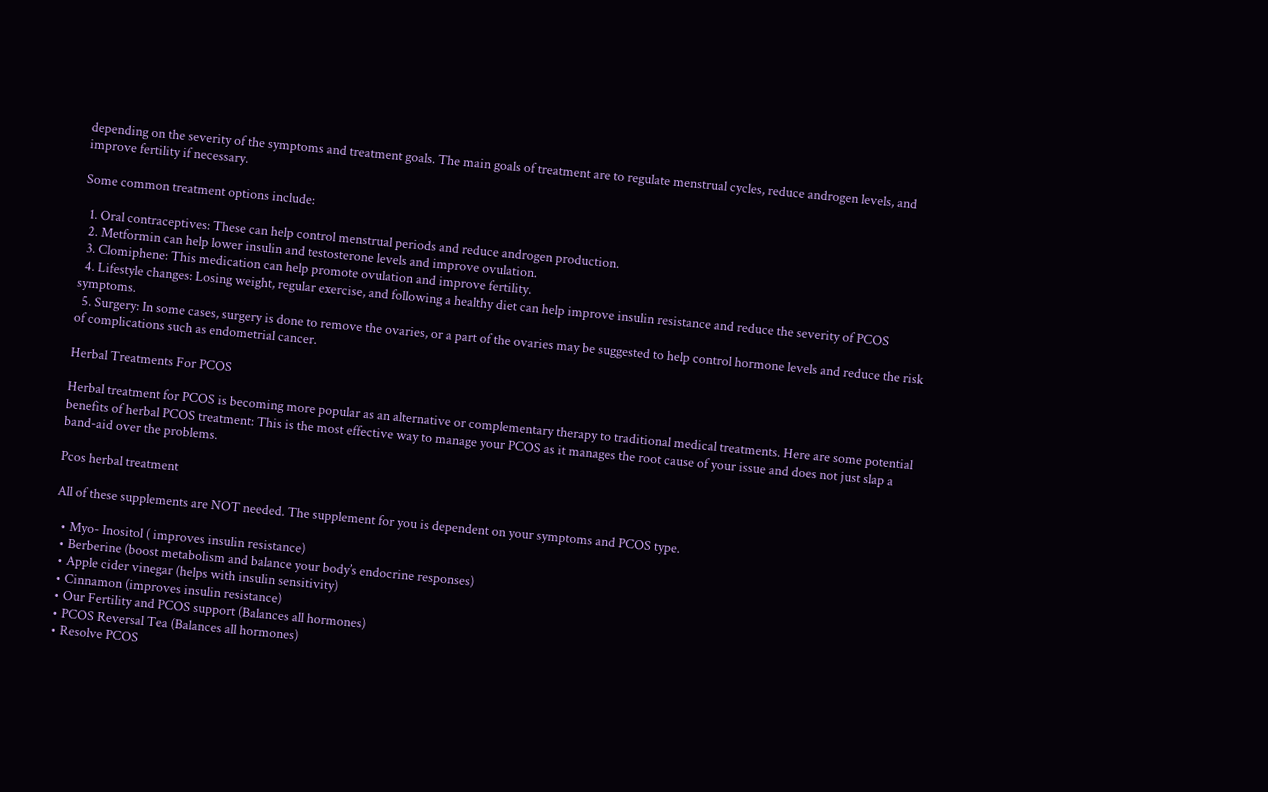depending on the severity of the symptoms and treatment goals. The main goals of treatment are to regulate menstrual cycles, reduce androgen levels, and improve fertility if necessary.

Some common treatment options include:

  1. Oral contraceptives: These can help control menstrual periods and reduce androgen production.
  2. Metformin can help lower insulin and testosterone levels and improve ovulation.
  3. Clomiphene: This medication can help promote ovulation and improve fertility.
  4. Lifestyle changes: Losing weight, regular exercise, and following a healthy diet can help improve insulin resistance and reduce the severity of PCOS symptoms.
  5. Surgery: In some cases, surgery is done to remove the ovaries, or a part of the ovaries may be suggested to help control hormone levels and reduce the risk of complications such as endometrial cancer.

Herbal Treatments For PCOS

Herbal treatment for PCOS is becoming more popular as an alternative or complementary therapy to traditional medical treatments. Here are some potential benefits of herbal PCOS treatment: This is the most effective way to manage your PCOS as it manages the root cause of your issue and does not just slap a band-aid over the problems.

Pcos herbal treatment

All of these supplements are NOT needed. The supplement for you is dependent on your symptoms and PCOS type.

  • Myo- Inositol ( improves insulin resistance)
  • Berberine (boost metabolism and balance your body’s endocrine responses)
  • Apple cider vinegar (helps with insulin sensitivity)
  • Cinnamon (improves insulin resistance)
  • Our Fertility and PCOS support (Balances all hormones)
  • PCOS Reversal Tea (Balances all hormones)
  • Resolve PCOS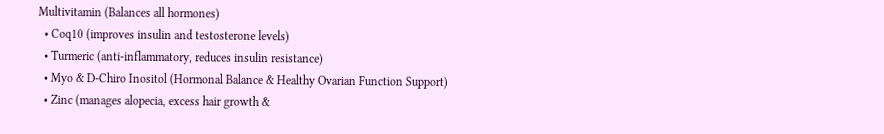Multivitamin (Balances all hormones)
  • Coq10 (improves insulin and testosterone levels)
  • Turmeric (anti-inflammatory, reduces insulin resistance)
  • Myo & D-Chiro Inositol (Hormonal Balance & Healthy Ovarian Function Support)
  • Zinc (manages alopecia, excess hair growth &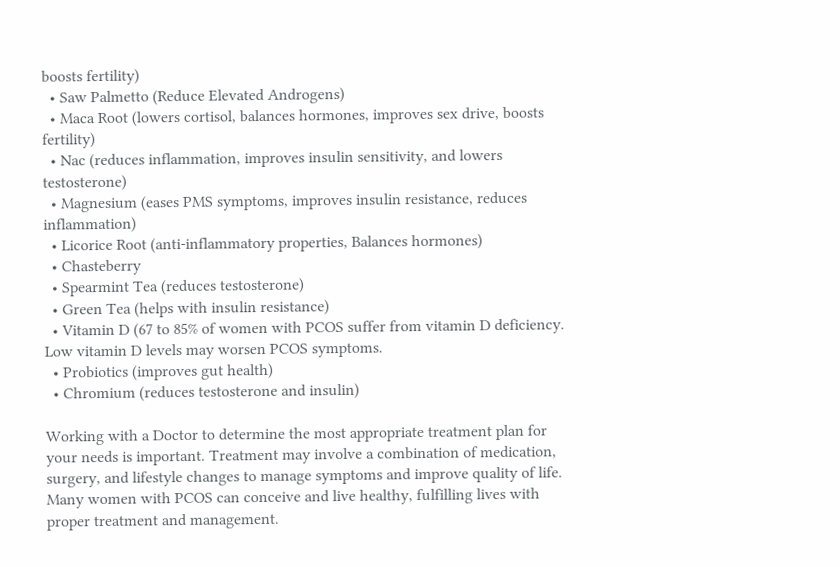boosts fertility)
  • Saw Palmetto (Reduce Elevated Androgens)
  • Maca Root (lowers cortisol, balances hormones, improves sex drive, boosts fertility)
  • Nac (reduces inflammation, improves insulin sensitivity, and lowers testosterone)
  • Magnesium (eases PMS symptoms, improves insulin resistance, reduces inflammation)
  • Licorice Root (anti-inflammatory properties, Balances hormones)
  • Chasteberry
  • Spearmint Tea (reduces testosterone)
  • Green Tea (helps with insulin resistance)
  • Vitamin D (67 to 85% of women with PCOS suffer from vitamin D deficiency. Low vitamin D levels may worsen PCOS symptoms.
  • Probiotics (improves gut health)
  • Chromium (reduces testosterone and insulin)

Working with a Doctor to determine the most appropriate treatment plan for your needs is important. Treatment may involve a combination of medication, surgery, and lifestyle changes to manage symptoms and improve quality of life. Many women with PCOS can conceive and live healthy, fulfilling lives with proper treatment and management.